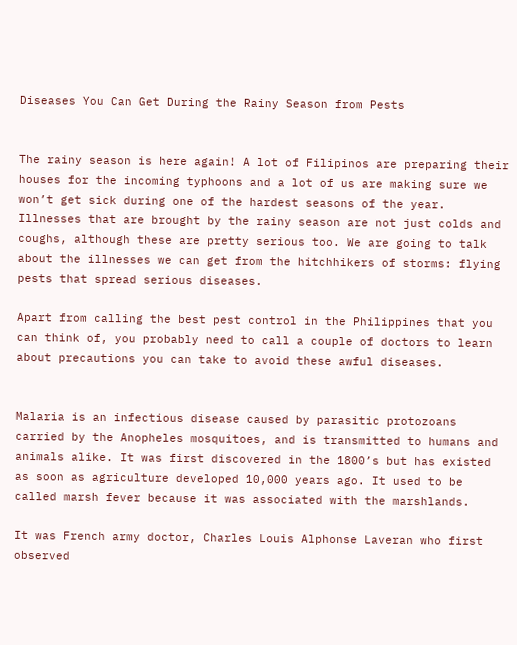Diseases You Can Get During the Rainy Season from Pests


The rainy season is here again! A lot of Filipinos are preparing their houses for the incoming typhoons and a lot of us are making sure we won’t get sick during one of the hardest seasons of the year. Illnesses that are brought by the rainy season are not just colds and coughs, although these are pretty serious too. We are going to talk about the illnesses we can get from the hitchhikers of storms: flying pests that spread serious diseases.

Apart from calling the best pest control in the Philippines that you can think of, you probably need to call a couple of doctors to learn about precautions you can take to avoid these awful diseases.


Malaria is an infectious disease caused by parasitic protozoans carried by the Anopheles mosquitoes, and is transmitted to humans and animals alike. It was first discovered in the 1800’s but has existed as soon as agriculture developed 10,000 years ago. It used to be called marsh fever because it was associated with the marshlands.

It was French army doctor, Charles Louis Alphonse Laveran who first observed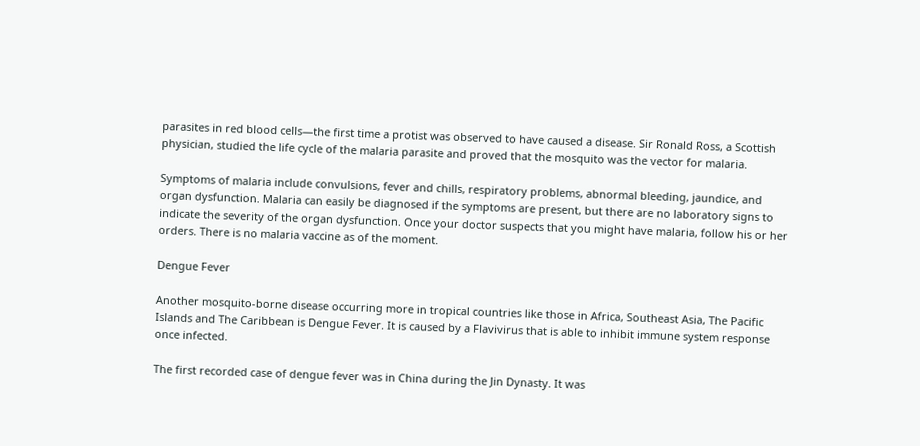parasites in red blood cells—the first time a protist was observed to have caused a disease. Sir Ronald Ross, a Scottish physician, studied the life cycle of the malaria parasite and proved that the mosquito was the vector for malaria.

Symptoms of malaria include convulsions, fever and chills, respiratory problems, abnormal bleeding, jaundice, and organ dysfunction. Malaria can easily be diagnosed if the symptoms are present, but there are no laboratory signs to indicate the severity of the organ dysfunction. Once your doctor suspects that you might have malaria, follow his or her orders. There is no malaria vaccine as of the moment.

Dengue Fever

Another mosquito-borne disease occurring more in tropical countries like those in Africa, Southeast Asia, The Pacific Islands and The Caribbean is Dengue Fever. It is caused by a Flavivirus that is able to inhibit immune system response once infected.

The first recorded case of dengue fever was in China during the Jin Dynasty. It was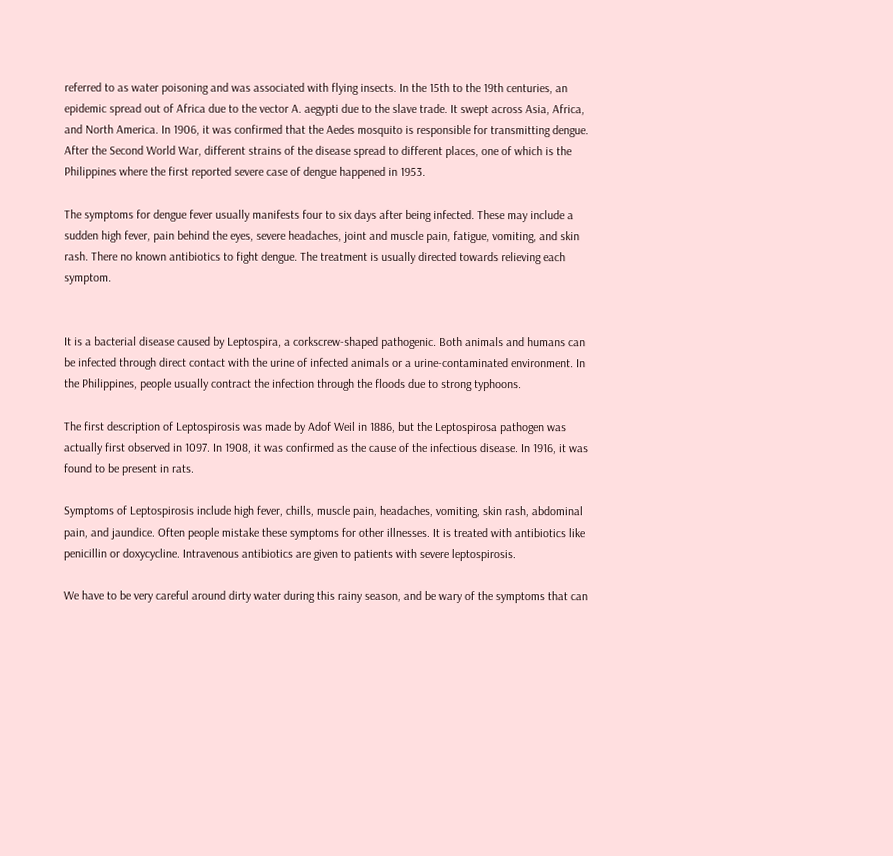referred to as water poisoning and was associated with flying insects. In the 15th to the 19th centuries, an epidemic spread out of Africa due to the vector A. aegypti due to the slave trade. It swept across Asia, Africa, and North America. In 1906, it was confirmed that the Aedes mosquito is responsible for transmitting dengue. After the Second World War, different strains of the disease spread to different places, one of which is the Philippines where the first reported severe case of dengue happened in 1953.

The symptoms for dengue fever usually manifests four to six days after being infected. These may include a sudden high fever, pain behind the eyes, severe headaches, joint and muscle pain, fatigue, vomiting, and skin rash. There no known antibiotics to fight dengue. The treatment is usually directed towards relieving each symptom.


It is a bacterial disease caused by Leptospira, a corkscrew-shaped pathogenic. Both animals and humans can be infected through direct contact with the urine of infected animals or a urine-contaminated environment. In the Philippines, people usually contract the infection through the floods due to strong typhoons.

The first description of Leptospirosis was made by Adof Weil in 1886, but the Leptospirosa pathogen was actually first observed in 1097. In 1908, it was confirmed as the cause of the infectious disease. In 1916, it was found to be present in rats.

Symptoms of Leptospirosis include high fever, chills, muscle pain, headaches, vomiting, skin rash, abdominal pain, and jaundice. Often people mistake these symptoms for other illnesses. It is treated with antibiotics like penicillin or doxycycline. Intravenous antibiotics are given to patients with severe leptospirosis.

We have to be very careful around dirty water during this rainy season, and be wary of the symptoms that can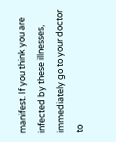manifest. If you think you are infected by these illnesses, immediately go to your doctor to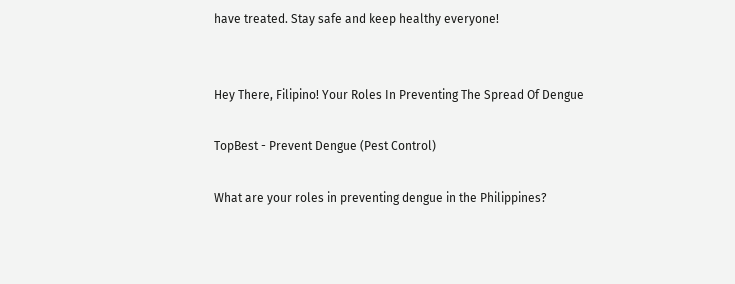have treated. Stay safe and keep healthy everyone!


Hey There, Filipino! Your Roles In Preventing The Spread Of Dengue

TopBest - Prevent Dengue (Pest Control)

What are your roles in preventing dengue in the Philippines?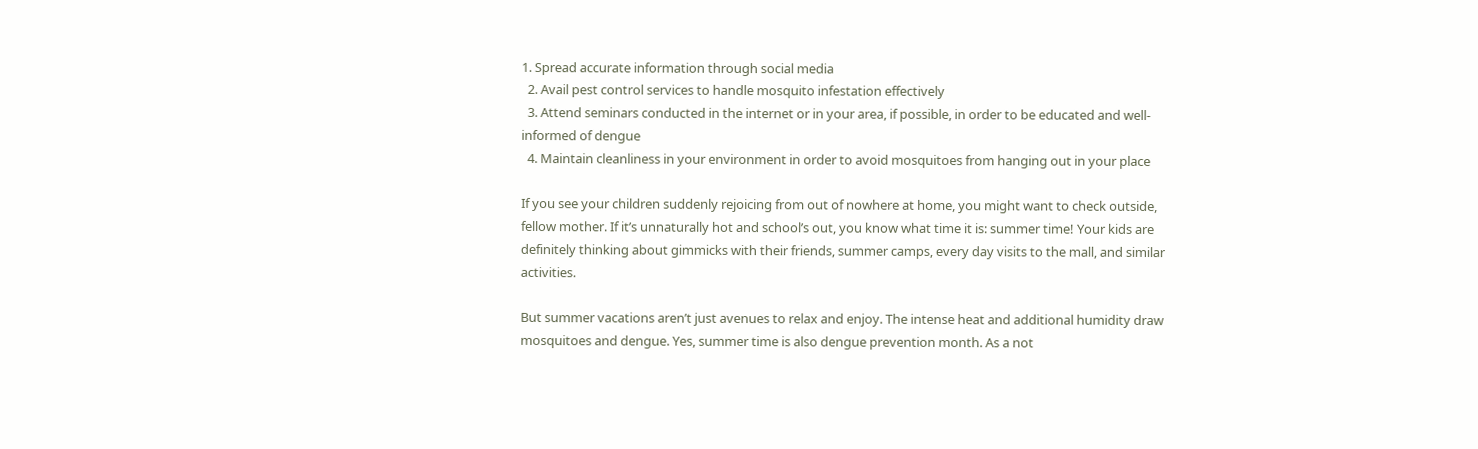1. Spread accurate information through social media
  2. Avail pest control services to handle mosquito infestation effectively
  3. Attend seminars conducted in the internet or in your area, if possible, in order to be educated and well-informed of dengue
  4. Maintain cleanliness in your environment in order to avoid mosquitoes from hanging out in your place

If you see your children suddenly rejoicing from out of nowhere at home, you might want to check outside, fellow mother. If it’s unnaturally hot and school’s out, you know what time it is: summer time! Your kids are definitely thinking about gimmicks with their friends, summer camps, every day visits to the mall, and similar activities.

But summer vacations aren’t just avenues to relax and enjoy. The intense heat and additional humidity draw mosquitoes and dengue. Yes, summer time is also dengue prevention month. As a not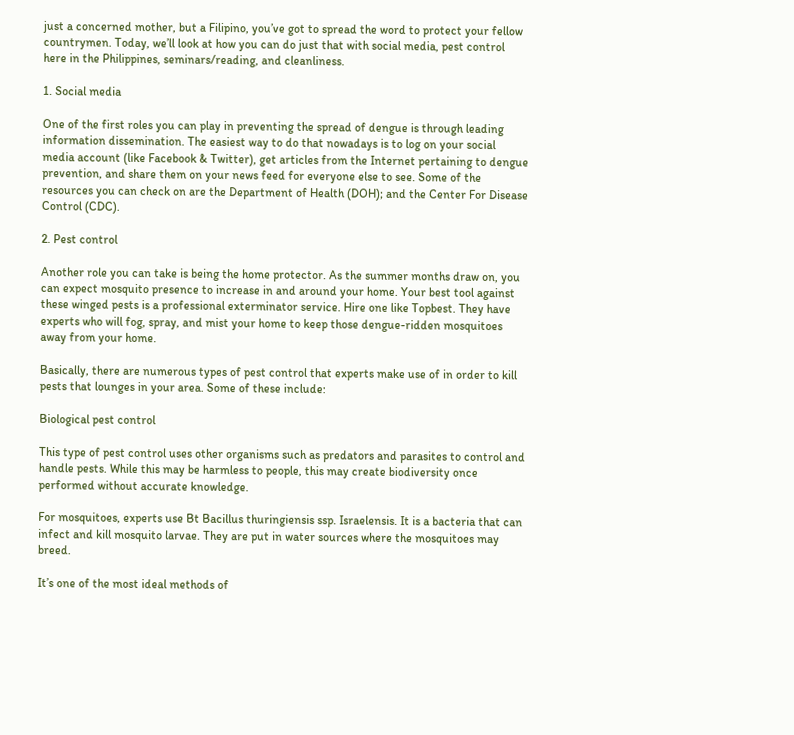just a concerned mother, but a Filipino, you’ve got to spread the word to protect your fellow countrymen. Today, we’ll look at how you can do just that with social media, pest control here in the Philippines, seminars/reading, and cleanliness.

1. Social media

One of the first roles you can play in preventing the spread of dengue is through leading information dissemination. The easiest way to do that nowadays is to log on your social media account (like Facebook & Twitter), get articles from the Internet pertaining to dengue prevention, and share them on your news feed for everyone else to see. Some of the resources you can check on are the Department of Health (DOH); and the Center For Disease Control (CDC).

2. Pest control

Another role you can take is being the home protector. As the summer months draw on, you can expect mosquito presence to increase in and around your home. Your best tool against these winged pests is a professional exterminator service. Hire one like Topbest. They have experts who will fog, spray, and mist your home to keep those dengue-ridden mosquitoes away from your home.

Basically, there are numerous types of pest control that experts make use of in order to kill pests that lounges in your area. Some of these include:

Biological pest control

This type of pest control uses other organisms such as predators and parasites to control and handle pests. While this may be harmless to people, this may create biodiversity once performed without accurate knowledge.

For mosquitoes, experts use Bt Bacillus thuringiensis ssp. Israelensis. It is a bacteria that can infect and kill mosquito larvae. They are put in water sources where the mosquitoes may breed.

It’s one of the most ideal methods of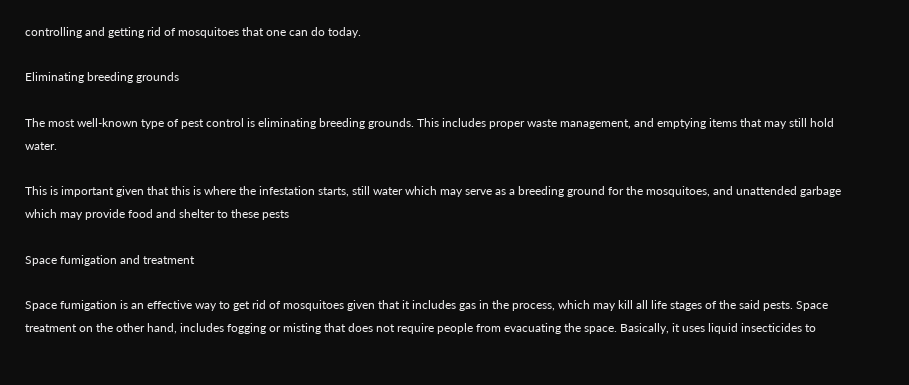controlling and getting rid of mosquitoes that one can do today.

Eliminating breeding grounds

The most well-known type of pest control is eliminating breeding grounds. This includes proper waste management, and emptying items that may still hold water.

This is important given that this is where the infestation starts, still water which may serve as a breeding ground for the mosquitoes, and unattended garbage which may provide food and shelter to these pests

Space fumigation and treatment

Space fumigation is an effective way to get rid of mosquitoes given that it includes gas in the process, which may kill all life stages of the said pests. Space treatment on the other hand, includes fogging or misting that does not require people from evacuating the space. Basically, it uses liquid insecticides to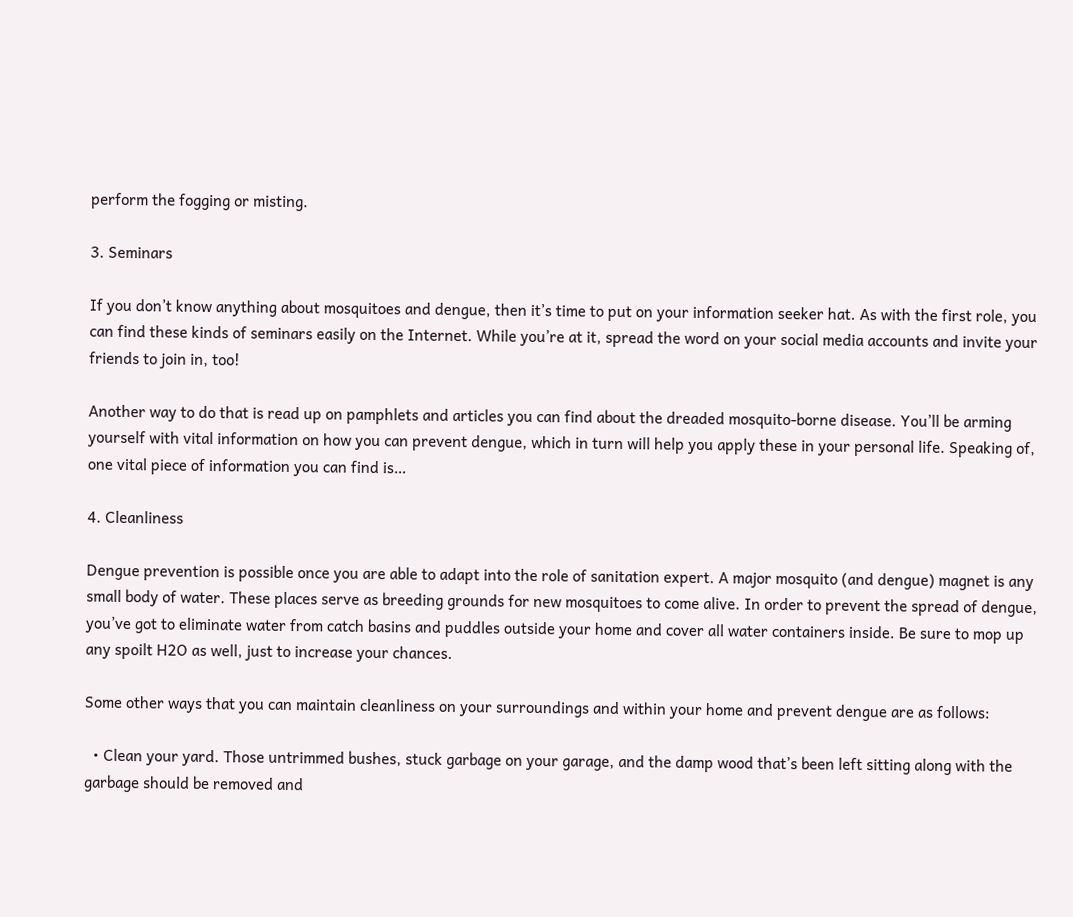perform the fogging or misting.

3. Seminars

If you don’t know anything about mosquitoes and dengue, then it’s time to put on your information seeker hat. As with the first role, you can find these kinds of seminars easily on the Internet. While you’re at it, spread the word on your social media accounts and invite your friends to join in, too!

Another way to do that is read up on pamphlets and articles you can find about the dreaded mosquito-borne disease. You’ll be arming yourself with vital information on how you can prevent dengue, which in turn will help you apply these in your personal life. Speaking of, one vital piece of information you can find is…

4. Cleanliness

Dengue prevention is possible once you are able to adapt into the role of sanitation expert. A major mosquito (and dengue) magnet is any small body of water. These places serve as breeding grounds for new mosquitoes to come alive. In order to prevent the spread of dengue, you’ve got to eliminate water from catch basins and puddles outside your home and cover all water containers inside. Be sure to mop up any spoilt H2O as well, just to increase your chances.

Some other ways that you can maintain cleanliness on your surroundings and within your home and prevent dengue are as follows:

  • Clean your yard. Those untrimmed bushes, stuck garbage on your garage, and the damp wood that’s been left sitting along with the garbage should be removed and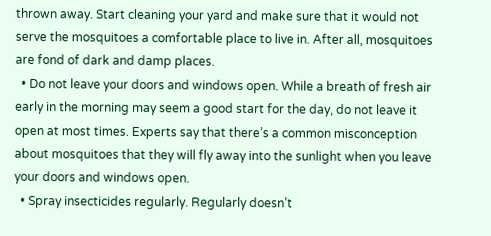thrown away. Start cleaning your yard and make sure that it would not serve the mosquitoes a comfortable place to live in. After all, mosquitoes are fond of dark and damp places.
  • Do not leave your doors and windows open. While a breath of fresh air early in the morning may seem a good start for the day, do not leave it open at most times. Experts say that there’s a common misconception about mosquitoes that they will fly away into the sunlight when you leave your doors and windows open.
  • Spray insecticides regularly. Regularly doesn’t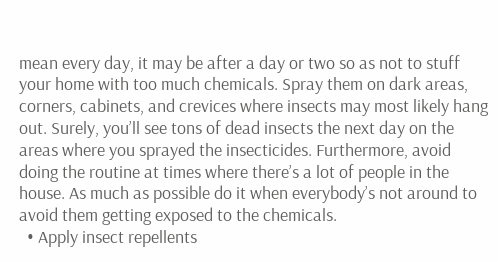mean every day, it may be after a day or two so as not to stuff your home with too much chemicals. Spray them on dark areas, corners, cabinets, and crevices where insects may most likely hang out. Surely, you’ll see tons of dead insects the next day on the areas where you sprayed the insecticides. Furthermore, avoid doing the routine at times where there’s a lot of people in the house. As much as possible do it when everybody’s not around to avoid them getting exposed to the chemicals.
  • Apply insect repellents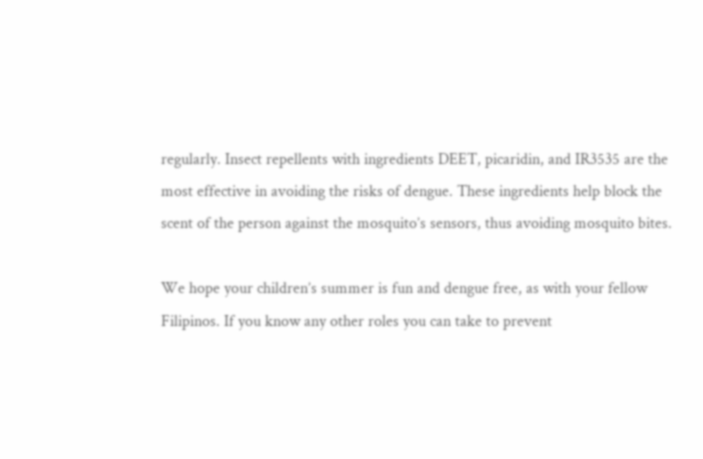regularly. Insect repellents with ingredients DEET, picaridin, and IR3535 are the most effective in avoiding the risks of dengue. These ingredients help block the scent of the person against the mosquito’s sensors, thus avoiding mosquito bites.

We hope your children’s summer is fun and dengue free, as with your fellow Filipinos. If you know any other roles you can take to prevent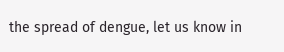the spread of dengue, let us know in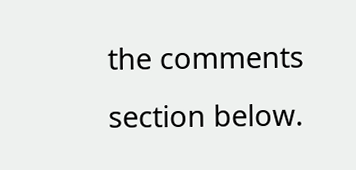the comments section below.